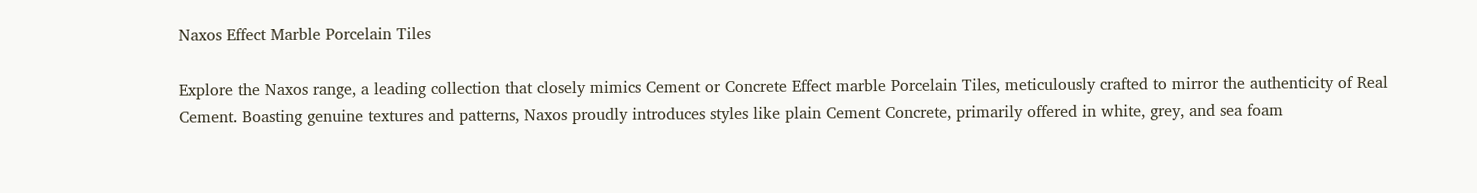Naxos Effect Marble Porcelain Tiles

Explore the Naxos range, a leading collection that closely mimics Cement or Concrete Effect marble Porcelain Tiles, meticulously crafted to mirror the authenticity of Real Cement. Boasting genuine textures and patterns, Naxos proudly introduces styles like plain Cement Concrete, primarily offered in white, grey, and sea foam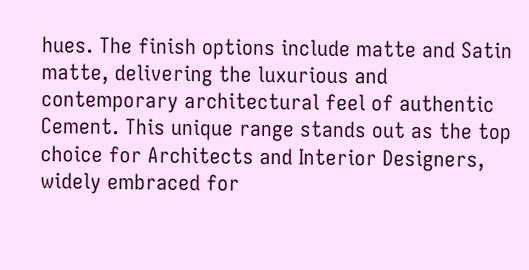hues. The finish options include matte and Satin matte, delivering the luxurious and contemporary architectural feel of authentic Cement. This unique range stands out as the top choice for Architects and Interior Designers, widely embraced for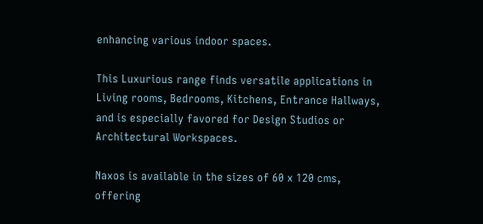enhancing various indoor spaces.

This Luxurious range finds versatile applications in Living rooms, Bedrooms, Kitchens, Entrance Hallways, and is especially favored for Design Studios or Architectural Workspaces.

Naxos is available in the sizes of 60 x 120 cms, offering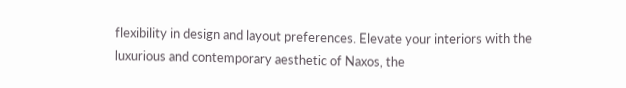flexibility in design and layout preferences. Elevate your interiors with the luxurious and contemporary aesthetic of Naxos, the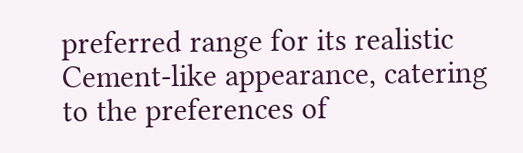preferred range for its realistic Cement-like appearance, catering to the preferences of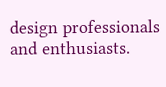design professionals and enthusiasts.